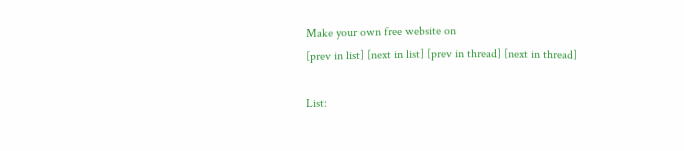Make your own free website on
[prev in list] [next in list] [prev in thread] [next in thread]

List: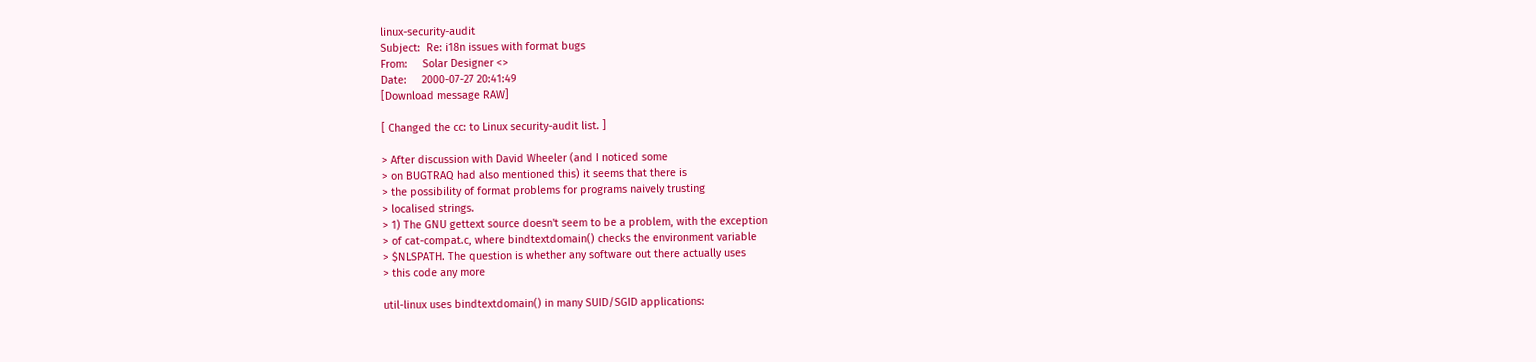linux-security-audit
Subject:  Re: i18n issues with format bugs
From:     Solar Designer <>
Date:     2000-07-27 20:41:49
[Download message RAW]

[ Changed the cc: to Linux security-audit list. ]

> After discussion with David Wheeler (and I noticed some
> on BUGTRAQ had also mentioned this) it seems that there is
> the possibility of format problems for programs naively trusting
> localised strings.
> 1) The GNU gettext source doesn't seem to be a problem, with the exception
> of cat-compat.c, where bindtextdomain() checks the environment variable
> $NLSPATH. The question is whether any software out there actually uses
> this code any more

util-linux uses bindtextdomain() in many SUID/SGID applications: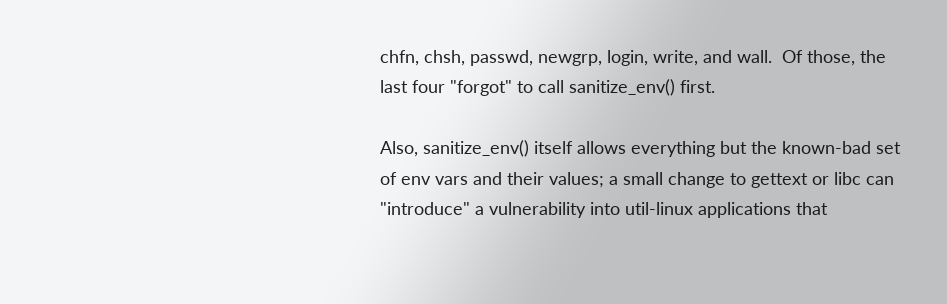chfn, chsh, passwd, newgrp, login, write, and wall.  Of those, the
last four "forgot" to call sanitize_env() first.

Also, sanitize_env() itself allows everything but the known-bad set
of env vars and their values; a small change to gettext or libc can
"introduce" a vulnerability into util-linux applications that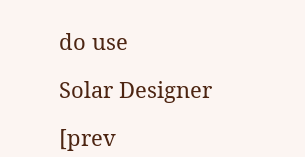do use

Solar Designer

[prev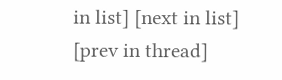in list] [next in list] [prev in thread]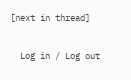[next in thread]

  Log in / Log out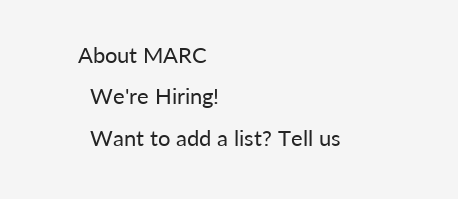About MARC
  We're Hiring!
  Want to add a list? Tell us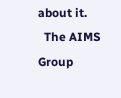about it.
  The AIMS Group